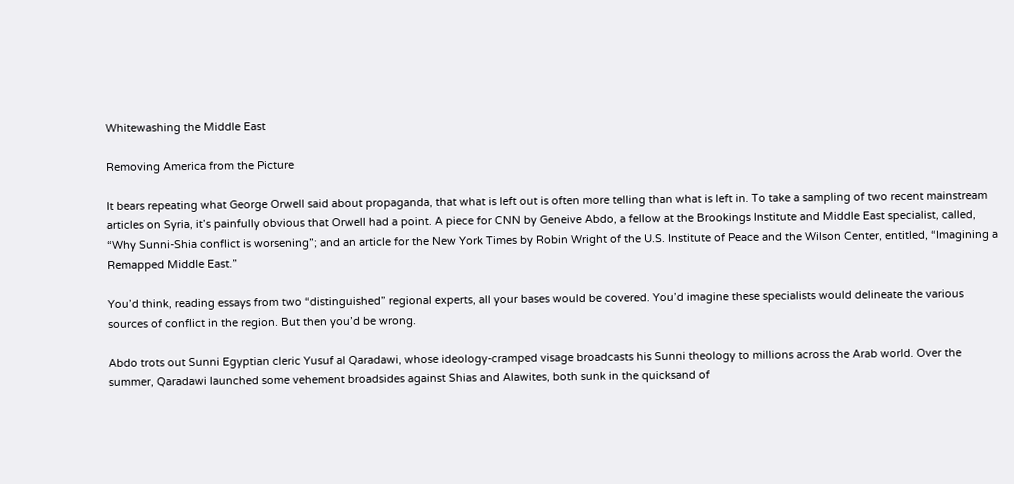Whitewashing the Middle East

Removing America from the Picture

It bears repeating what George Orwell said about propaganda, that what is left out is often more telling than what is left in. To take a sampling of two recent mainstream articles on Syria, it’s painfully obvious that Orwell had a point. A piece for CNN by Geneive Abdo, a fellow at the Brookings Institute and Middle East specialist, called, “Why Sunni-Shia conflict is worsening”; and an article for the New York Times by Robin Wright of the U.S. Institute of Peace and the Wilson Center, entitled, “Imagining a Remapped Middle East.”

You’d think, reading essays from two “distinguished” regional experts, all your bases would be covered. You’d imagine these specialists would delineate the various sources of conflict in the region. But then you’d be wrong.

Abdo trots out Sunni Egyptian cleric Yusuf al Qaradawi, whose ideology-cramped visage broadcasts his Sunni theology to millions across the Arab world. Over the summer, Qaradawi launched some vehement broadsides against Shias and Alawites, both sunk in the quicksand of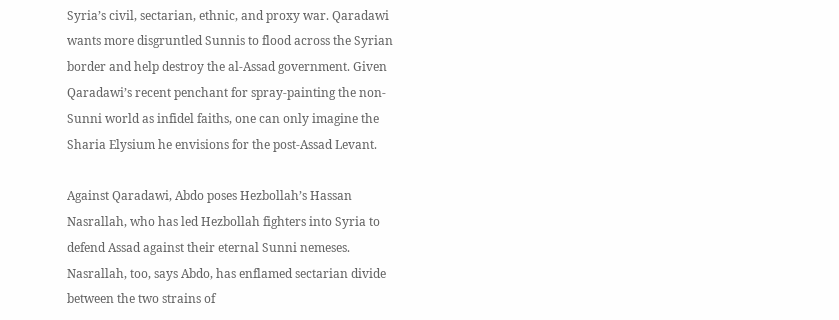Syria’s civil, sectarian, ethnic, and proxy war. Qaradawi wants more disgruntled Sunnis to flood across the Syrian border and help destroy the al-Assad government. Given Qaradawi’s recent penchant for spray-painting the non-Sunni world as infidel faiths, one can only imagine the Sharia Elysium he envisions for the post-Assad Levant.

Against Qaradawi, Abdo poses Hezbollah’s Hassan Nasrallah, who has led Hezbollah fighters into Syria to defend Assad against their eternal Sunni nemeses. Nasrallah, too, says Abdo, has enflamed sectarian divide between the two strains of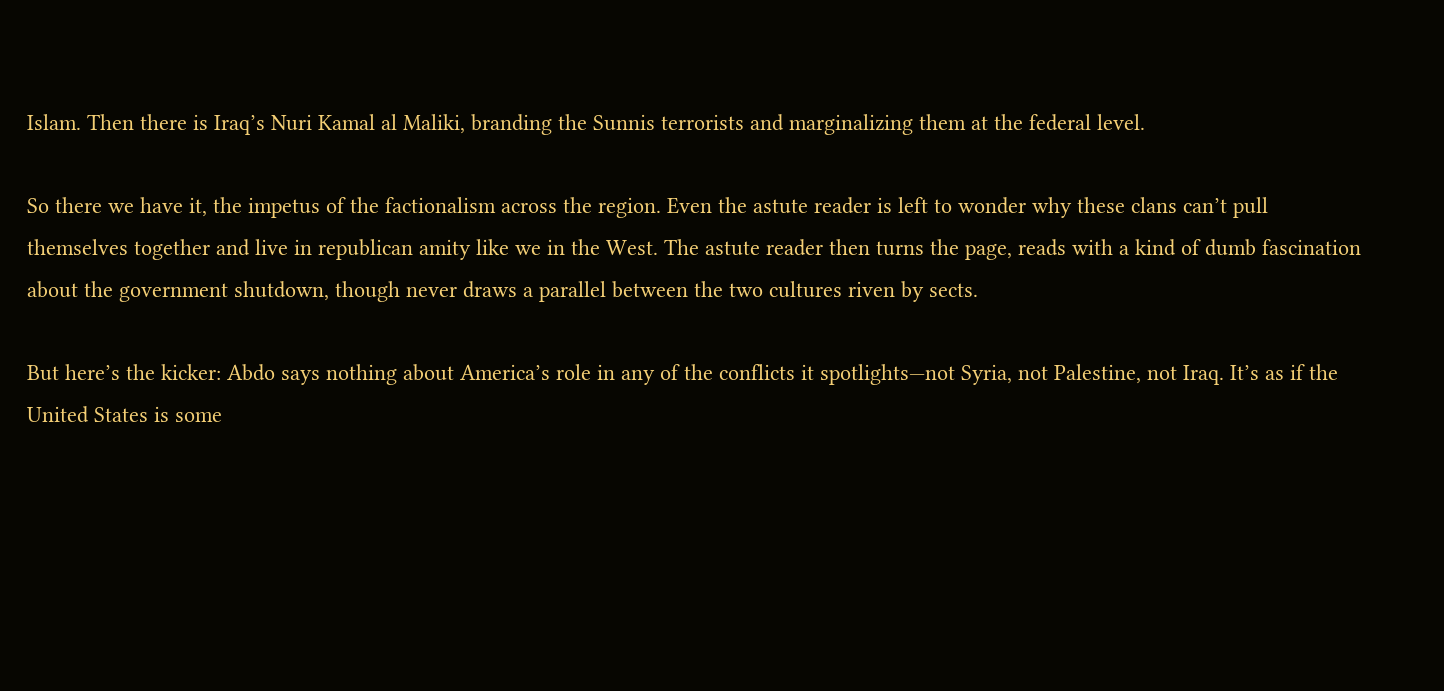Islam. Then there is Iraq’s Nuri Kamal al Maliki, branding the Sunnis terrorists and marginalizing them at the federal level.

So there we have it, the impetus of the factionalism across the region. Even the astute reader is left to wonder why these clans can’t pull themselves together and live in republican amity like we in the West. The astute reader then turns the page, reads with a kind of dumb fascination about the government shutdown, though never draws a parallel between the two cultures riven by sects.

But here’s the kicker: Abdo says nothing about America’s role in any of the conflicts it spotlights—not Syria, not Palestine, not Iraq. It’s as if the United States is some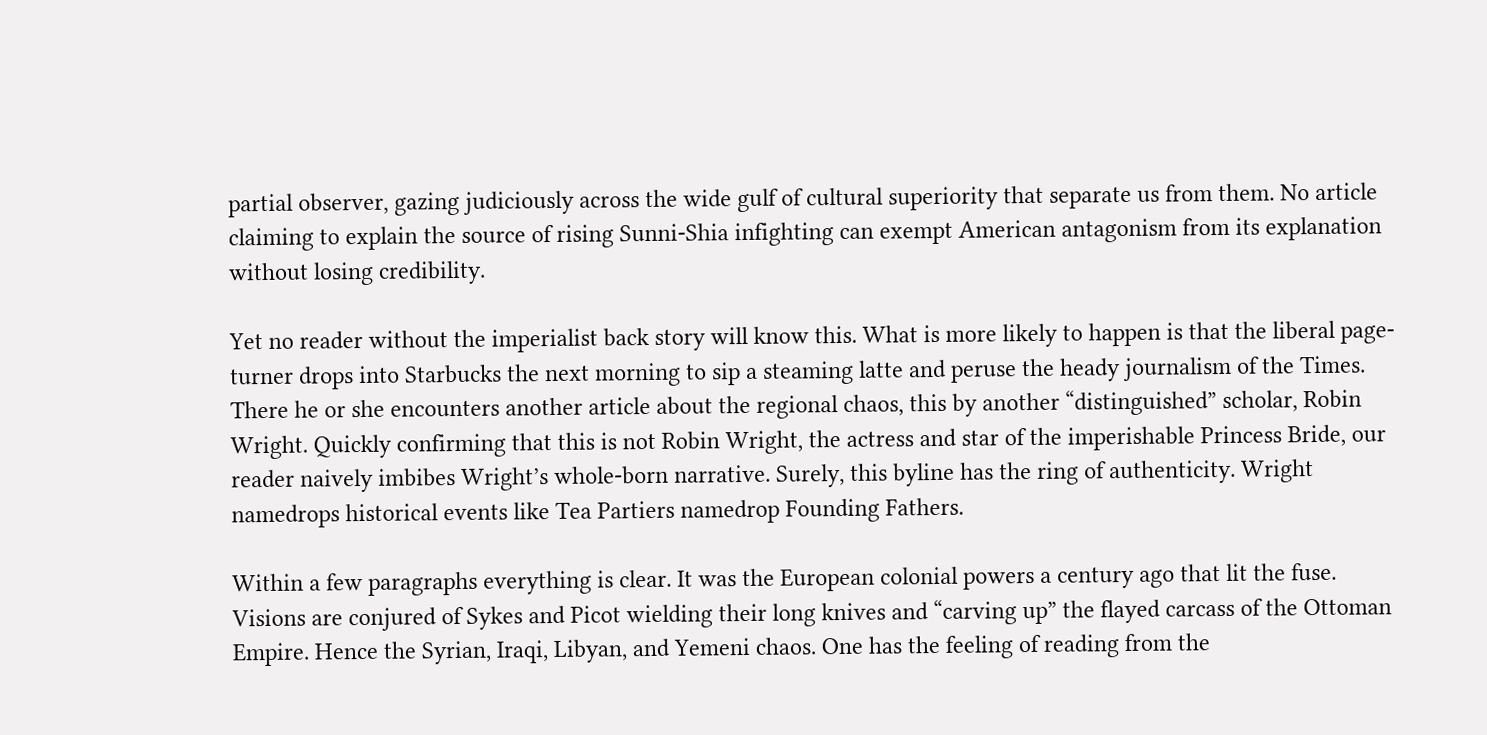partial observer, gazing judiciously across the wide gulf of cultural superiority that separate us from them. No article claiming to explain the source of rising Sunni-Shia infighting can exempt American antagonism from its explanation without losing credibility.

Yet no reader without the imperialist back story will know this. What is more likely to happen is that the liberal page-turner drops into Starbucks the next morning to sip a steaming latte and peruse the heady journalism of the Times. There he or she encounters another article about the regional chaos, this by another “distinguished” scholar, Robin Wright. Quickly confirming that this is not Robin Wright, the actress and star of the imperishable Princess Bride, our reader naively imbibes Wright’s whole-born narrative. Surely, this byline has the ring of authenticity. Wright namedrops historical events like Tea Partiers namedrop Founding Fathers.

Within a few paragraphs everything is clear. It was the European colonial powers a century ago that lit the fuse. Visions are conjured of Sykes and Picot wielding their long knives and “carving up” the flayed carcass of the Ottoman Empire. Hence the Syrian, Iraqi, Libyan, and Yemeni chaos. One has the feeling of reading from the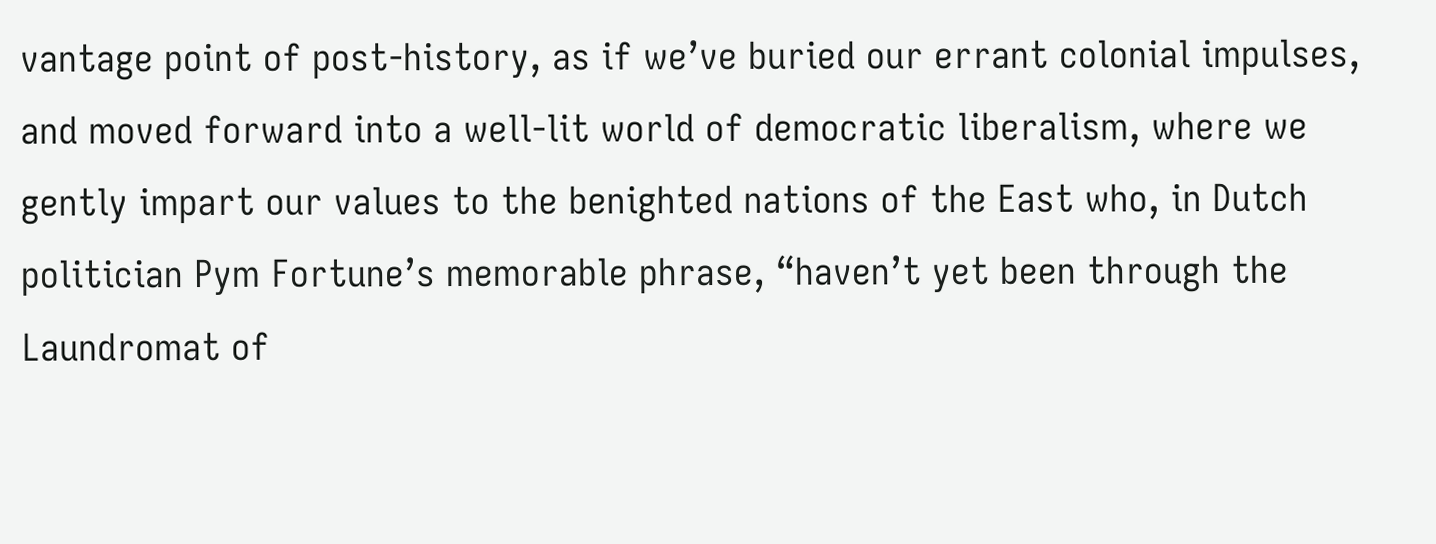vantage point of post-history, as if we’ve buried our errant colonial impulses, and moved forward into a well-lit world of democratic liberalism, where we gently impart our values to the benighted nations of the East who, in Dutch politician Pym Fortune’s memorable phrase, “haven’t yet been through the Laundromat of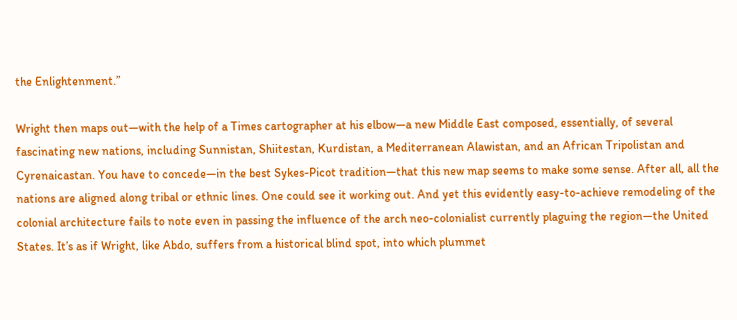the Enlightenment.”

Wright then maps out—with the help of a Times cartographer at his elbow—a new Middle East composed, essentially, of several fascinating new nations, including Sunnistan, Shiitestan, Kurdistan, a Mediterranean Alawistan, and an African Tripolistan and Cyrenaicastan. You have to concede—in the best Sykes-Picot tradition—that this new map seems to make some sense. After all, all the nations are aligned along tribal or ethnic lines. One could see it working out. And yet this evidently easy-to-achieve remodeling of the colonial architecture fails to note even in passing the influence of the arch neo-colonialist currently plaguing the region—the United States. It’s as if Wright, like Abdo, suffers from a historical blind spot, into which plummet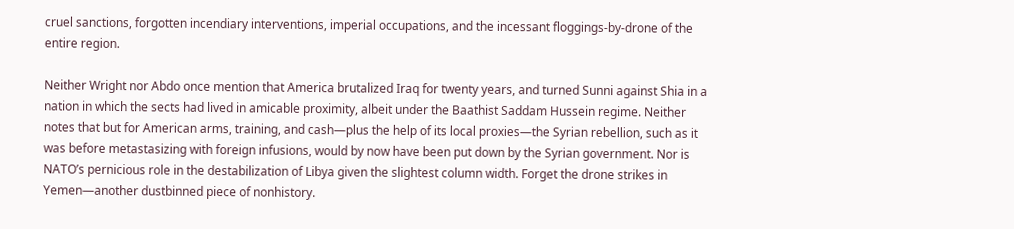cruel sanctions, forgotten incendiary interventions, imperial occupations, and the incessant floggings-by-drone of the entire region.

Neither Wright nor Abdo once mention that America brutalized Iraq for twenty years, and turned Sunni against Shia in a nation in which the sects had lived in amicable proximity, albeit under the Baathist Saddam Hussein regime. Neither notes that but for American arms, training, and cash—plus the help of its local proxies—the Syrian rebellion, such as it was before metastasizing with foreign infusions, would by now have been put down by the Syrian government. Nor is NATO’s pernicious role in the destabilization of Libya given the slightest column width. Forget the drone strikes in Yemen—another dustbinned piece of nonhistory.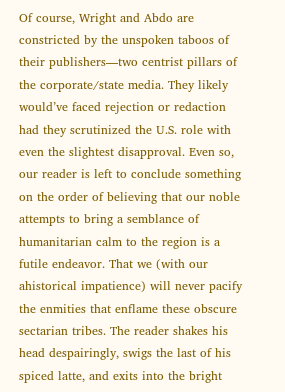Of course, Wright and Abdo are constricted by the unspoken taboos of their publishers—two centrist pillars of the corporate/state media. They likely would’ve faced rejection or redaction had they scrutinized the U.S. role with even the slightest disapproval. Even so, our reader is left to conclude something on the order of believing that our noble attempts to bring a semblance of humanitarian calm to the region is a futile endeavor. That we (with our ahistorical impatience) will never pacify the enmities that enflame these obscure sectarian tribes. The reader shakes his head despairingly, swigs the last of his spiced latte, and exits into the bright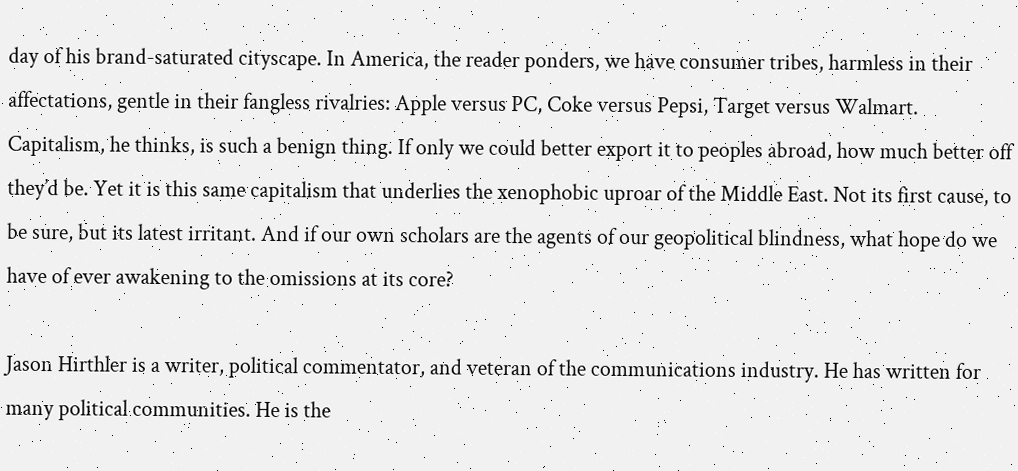day of his brand-saturated cityscape. In America, the reader ponders, we have consumer tribes, harmless in their affectations, gentle in their fangless rivalries: Apple versus PC, Coke versus Pepsi, Target versus Walmart. Capitalism, he thinks, is such a benign thing. If only we could better export it to peoples abroad, how much better off they’d be. Yet it is this same capitalism that underlies the xenophobic uproar of the Middle East. Not its first cause, to be sure, but its latest irritant. And if our own scholars are the agents of our geopolitical blindness, what hope do we have of ever awakening to the omissions at its core?

Jason Hirthler is a writer, political commentator, and veteran of the communications industry. He has written for many political communities. He is the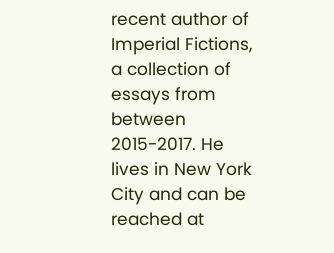recent author of Imperial Fictions, a collection of essays from between 2015-2017. He lives in New York City and can be reached at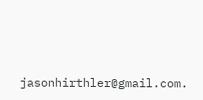jasonhirthler@gmail.com.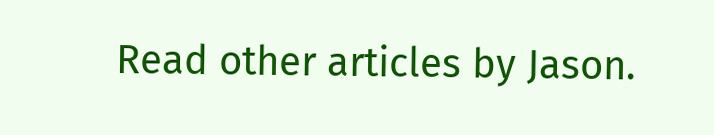Read other articles by Jason.